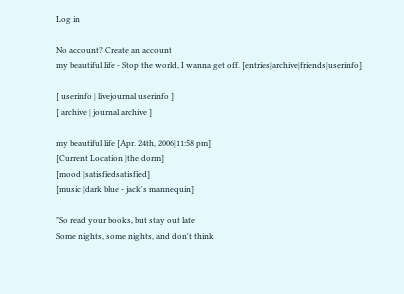Log in

No account? Create an account
my beautiful life - Stop the world, I wanna get off. [entries|archive|friends|userinfo]

[ userinfo | livejournal userinfo ]
[ archive | journal archive ]

my beautiful life [Apr. 24th, 2006|11:58 pm]
[Current Location |the dorm]
[mood |satisfiedsatisfied]
[music |dark blue - jack's mannequin]

"So read your books, but stay out late
Some nights, some nights, and don't think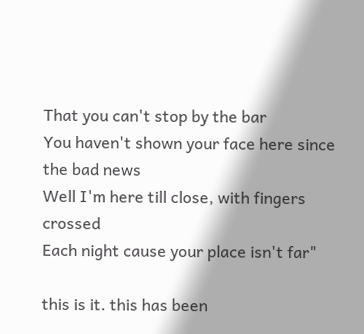That you can't stop by the bar
You haven't shown your face here since the bad news
Well I'm here till close, with fingers crossed
Each night cause your place isn't far"

this is it. this has been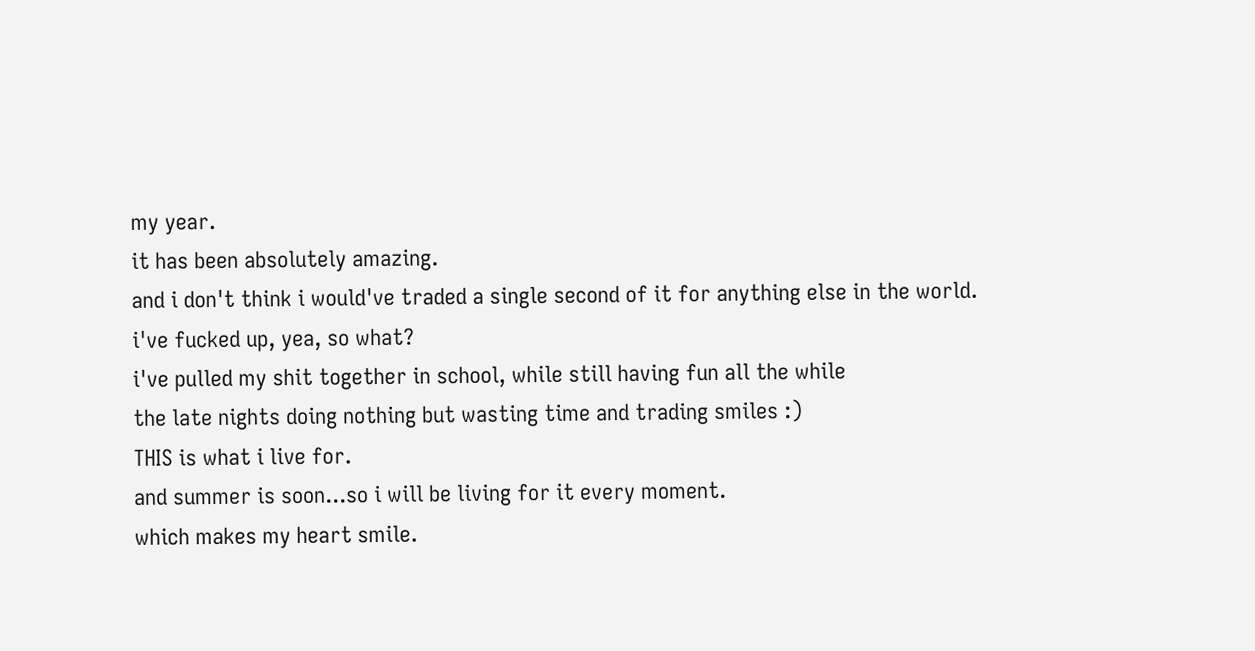my year.
it has been absolutely amazing.
and i don't think i would've traded a single second of it for anything else in the world.
i've fucked up, yea, so what?
i've pulled my shit together in school, while still having fun all the while
the late nights doing nothing but wasting time and trading smiles :)
THIS is what i live for.
and summer is soon...so i will be living for it every moment.
which makes my heart smile.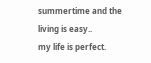summertime and the living is easy..
my life is perfect.